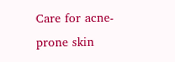Care for acne-prone skin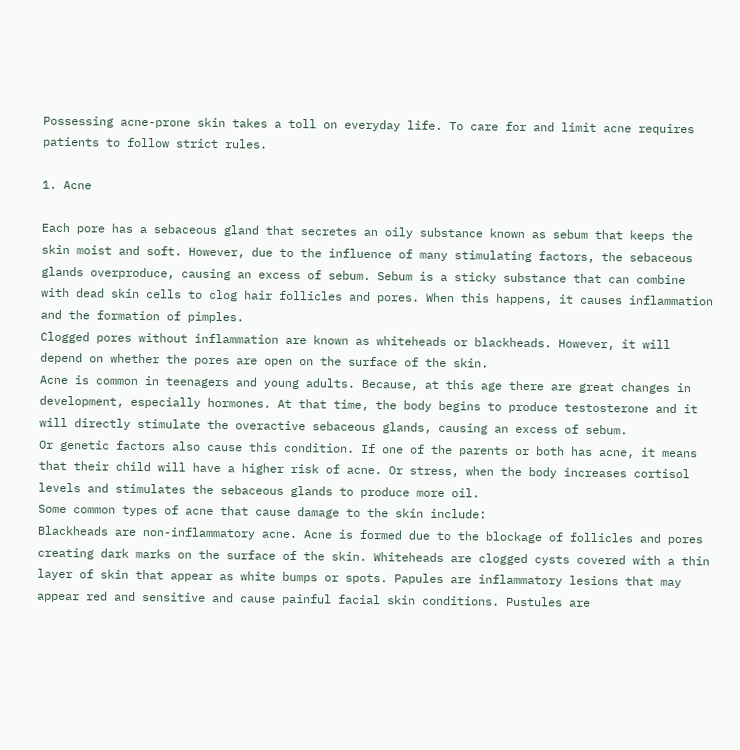Possessing acne-prone skin takes a toll on everyday life. To care for and limit acne requires patients to follow strict rules.

1. Acne

Each pore has a sebaceous gland that secretes an oily substance known as sebum that keeps the skin moist and soft. However, due to the influence of many stimulating factors, the sebaceous glands overproduce, causing an excess of sebum. Sebum is a sticky substance that can combine with dead skin cells to clog hair follicles and pores. When this happens, it causes inflammation and the formation of pimples.
Clogged pores without inflammation are known as whiteheads or blackheads. However, it will depend on whether the pores are open on the surface of the skin.
Acne is common in teenagers and young adults. Because, at this age there are great changes in development, especially hormones. At that time, the body begins to produce testosterone and it will directly stimulate the overactive sebaceous glands, causing an excess of sebum.
Or genetic factors also cause this condition. If one of the parents or both has acne, it means that their child will have a higher risk of acne. Or stress, when the body increases cortisol levels and stimulates the sebaceous glands to produce more oil.
Some common types of acne that cause damage to the skin include:
Blackheads are non-inflammatory acne. Acne is formed due to the blockage of follicles and pores creating dark marks on the surface of the skin. Whiteheads are clogged cysts covered with a thin layer of skin that appear as white bumps or spots. Papules are inflammatory lesions that may appear red and sensitive and cause painful facial skin conditions. Pustules are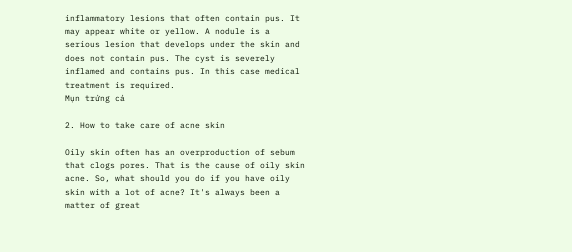inflammatory lesions that often contain pus. It may appear white or yellow. A nodule is a serious lesion that develops under the skin and does not contain pus. The cyst is severely inflamed and contains pus. In this case medical treatment is required.
Mụn trứng cá

2. How to take care of acne skin

Oily skin often has an overproduction of sebum that clogs pores. That is the cause of oily skin acne. So, what should you do if you have oily skin with a lot of acne? It's always been a matter of great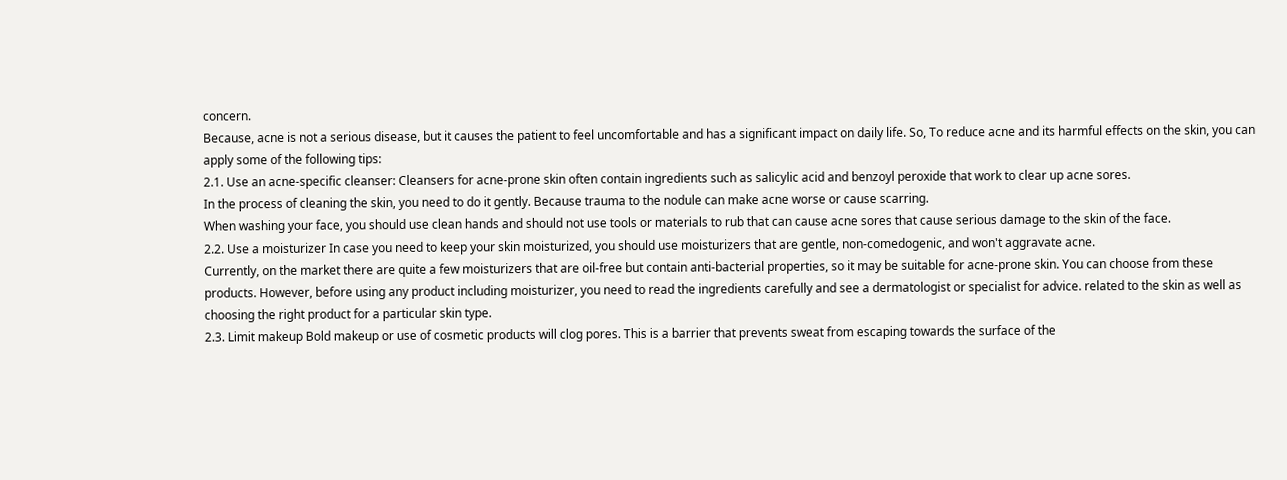concern.
Because, acne is not a serious disease, but it causes the patient to feel uncomfortable and has a significant impact on daily life. So, To reduce acne and its harmful effects on the skin, you can apply some of the following tips:
2.1. Use an acne-specific cleanser: Cleansers for acne-prone skin often contain ingredients such as salicylic acid and benzoyl peroxide that work to clear up acne sores.
In the process of cleaning the skin, you need to do it gently. Because trauma to the nodule can make acne worse or cause scarring.
When washing your face, you should use clean hands and should not use tools or materials to rub that can cause acne sores that cause serious damage to the skin of the face.
2.2. Use a moisturizer In case you need to keep your skin moisturized, you should use moisturizers that are gentle, non-comedogenic, and won't aggravate acne.
Currently, on the market there are quite a few moisturizers that are oil-free but contain anti-bacterial properties, so it may be suitable for acne-prone skin. You can choose from these products. However, before using any product including moisturizer, you need to read the ingredients carefully and see a dermatologist or specialist for advice. related to the skin as well as choosing the right product for a particular skin type.
2.3. Limit makeup Bold makeup or use of cosmetic products will clog pores. This is a barrier that prevents sweat from escaping towards the surface of the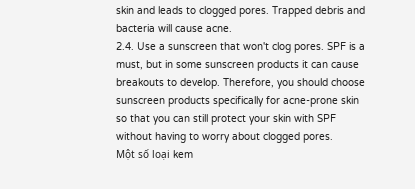skin and leads to clogged pores. Trapped debris and bacteria will cause acne.
2.4. Use a sunscreen that won't clog pores. SPF is a must, but in some sunscreen products it can cause breakouts to develop. Therefore, you should choose sunscreen products specifically for acne-prone skin so that you can still protect your skin with SPF without having to worry about clogged pores.
Một số loại kem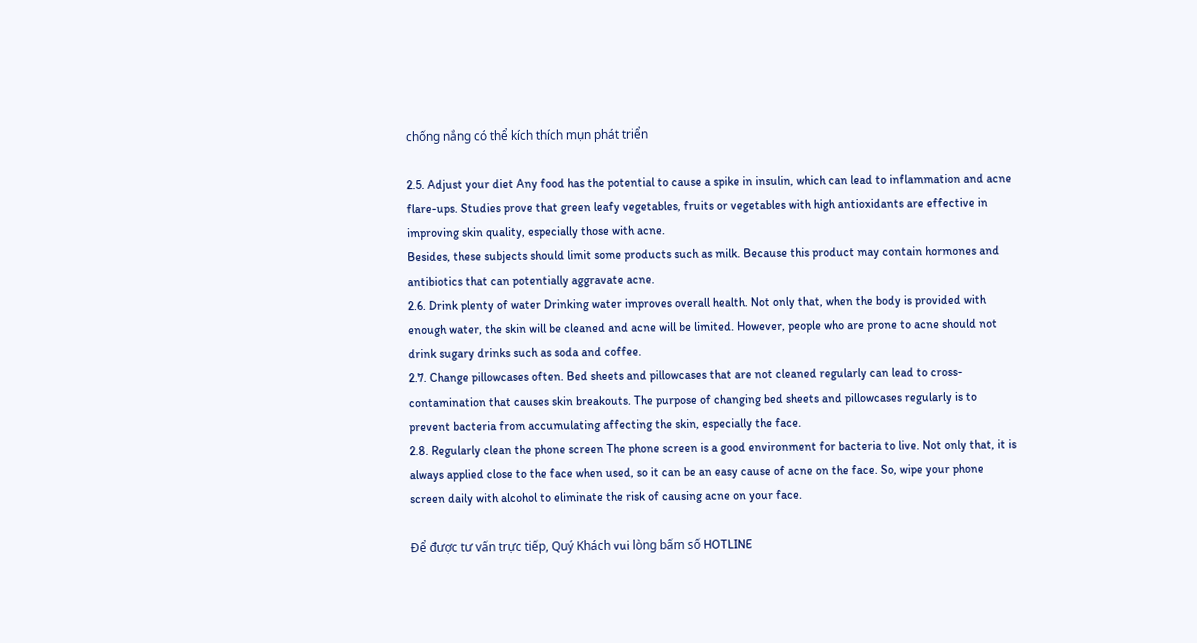chống nắng có thể kích thích mụn phát triển

2.5. Adjust your diet Any food has the potential to cause a spike in insulin, which can lead to inflammation and acne flare-ups. Studies prove that green leafy vegetables, fruits or vegetables with high antioxidants are effective in improving skin quality, especially those with acne.
Besides, these subjects should limit some products such as milk. Because this product may contain hormones and antibiotics that can potentially aggravate acne.
2.6. Drink plenty of water Drinking water improves overall health. Not only that, when the body is provided with enough water, the skin will be cleaned and acne will be limited. However, people who are prone to acne should not drink sugary drinks such as soda and coffee.
2.7. Change pillowcases often. Bed sheets and pillowcases that are not cleaned regularly can lead to cross-contamination that causes skin breakouts. The purpose of changing bed sheets and pillowcases regularly is to prevent bacteria from accumulating affecting the skin, especially the face.
2.8. Regularly clean the phone screen The phone screen is a good environment for bacteria to live. Not only that, it is always applied close to the face when used, so it can be an easy cause of acne on the face. So, wipe your phone screen daily with alcohol to eliminate the risk of causing acne on your face.

Để được tư vấn trực tiếp, Quý Khách vui lòng bấm số HOTLINE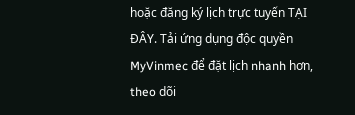hoặc đăng ký lịch trực tuyến TẠI ĐÂY. Tải ứng dụng độc quyền MyVinmec để đặt lịch nhanh hơn, theo dõi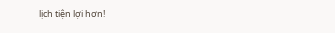lịch tiện lợi hơn!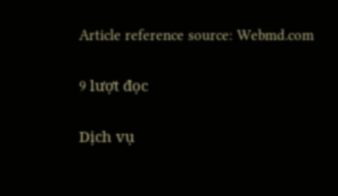Article reference source: Webmd.com

9 lượt đọc

Dịch vụ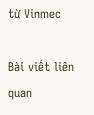từ Vinmec

Bài viết liên quan